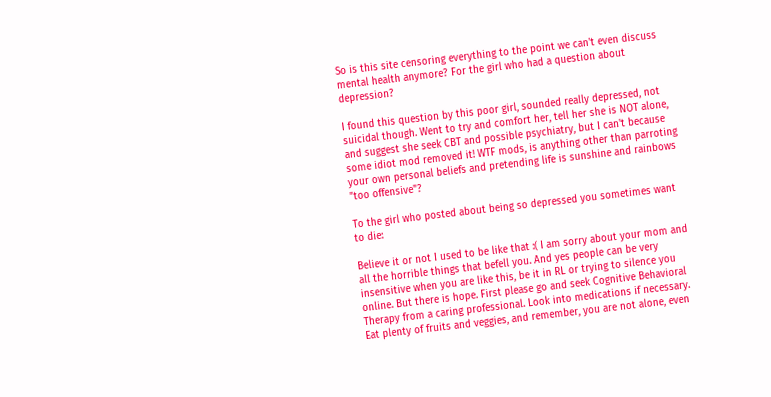So is this site censoring everything to the point we can't even discuss mental health anymore? For the girl who had a question about depression?

I found this question by this poor girl, sounded really depressed, not suicidal though. Went to try and comfort her, tell her she is NOT alone, and suggest she seek CBT and possible psychiatry, but I can't because some idiot mod removed it! WTF mods, is anything other than parroting your own personal beliefs and pretending life is sunshine and rainbows "too offensive"?

To the girl who posted about being so depressed you sometimes want to die:

Believe it or not I used to be like that :( I am sorry about your mom and all the horrible things that befell you. And yes people can be very insensitive when you are like this, be it in RL or trying to silence you online. But there is hope. First please go and seek Cognitive Behavioral Therapy from a caring professional. Look into medications if necessary. Eat plenty of fruits and veggies, and remember, you are not alone, even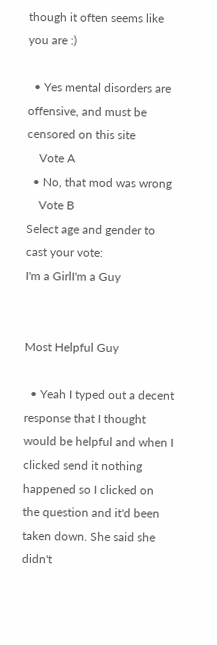though it often seems like you are :)

  • Yes mental disorders are offensive, and must be censored on this site
    Vote A
  • No, that mod was wrong
    Vote B
Select age and gender to cast your vote:
I'm a GirlI'm a Guy


Most Helpful Guy

  • Yeah I typed out a decent response that I thought would be helpful and when I clicked send it nothing happened so I clicked on the question and it'd been taken down. She said she didn't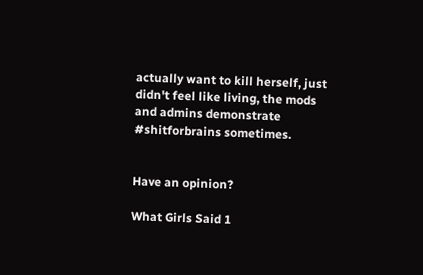actually want to kill herself, just didn't feel like living, the mods and admins demonstrate #shitforbrains sometimes.


Have an opinion?

What Girls Said 1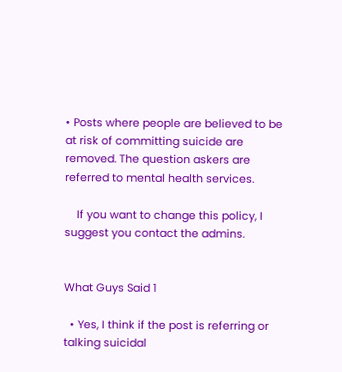• Posts where people are believed to be at risk of committing suicide are removed. The question askers are referred to mental health services.

    If you want to change this policy, I suggest you contact the admins.


What Guys Said 1

  • Yes, I think if the post is referring or talking suicidal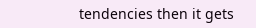tendencies then it gets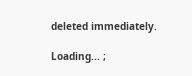deleted immediately.

Loading... ;